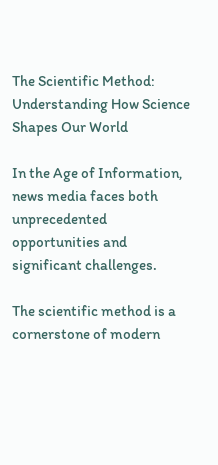The Scientific Method: Understanding How Science Shapes Our World

In the Age of Information, news media faces both unprecedented opportunities and significant challenges.

The scientific method is a cornerstone of modern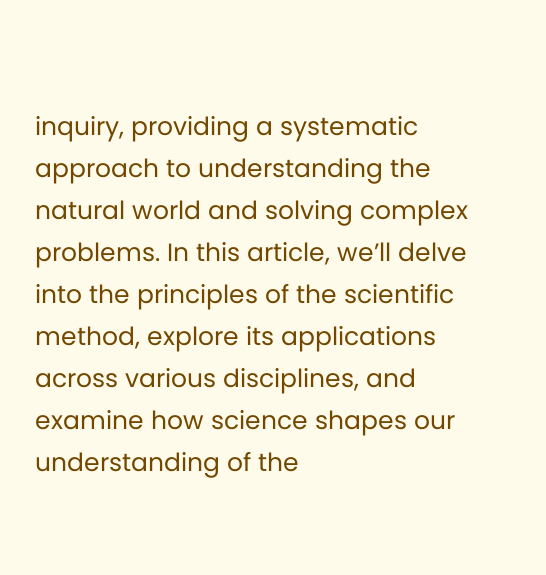inquiry, providing a systematic approach to understanding the natural world and solving complex problems. In this article, we’ll delve into the principles of the scientific method, explore its applications across various disciplines, and examine how science shapes our understanding of the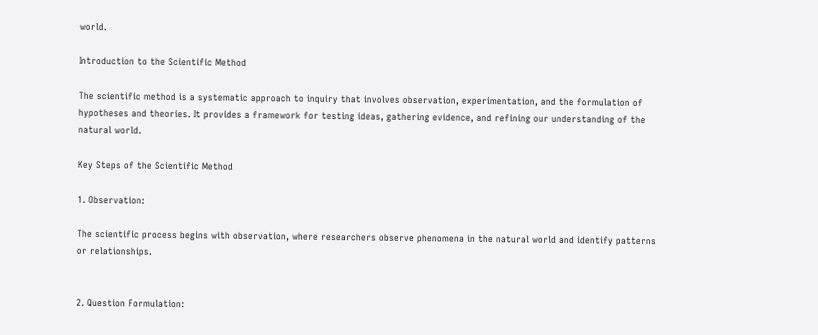world.

Introduction to the Scientific Method

The scientific method is a systematic approach to inquiry that involves observation, experimentation, and the formulation of hypotheses and theories. It provides a framework for testing ideas, gathering evidence, and refining our understanding of the natural world.

Key Steps of the Scientific Method

1. Observation:

The scientific process begins with observation, where researchers observe phenomena in the natural world and identify patterns or relationships.


2. Question Formulation: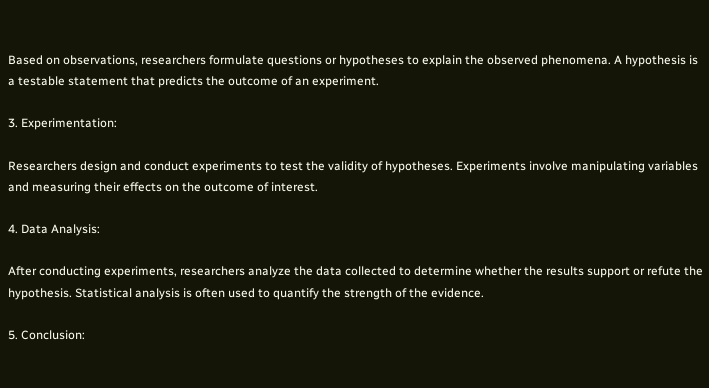Based on observations, researchers formulate questions or hypotheses to explain the observed phenomena. A hypothesis is a testable statement that predicts the outcome of an experiment.

3. Experimentation:

Researchers design and conduct experiments to test the validity of hypotheses. Experiments involve manipulating variables and measuring their effects on the outcome of interest.

4. Data Analysis:

After conducting experiments, researchers analyze the data collected to determine whether the results support or refute the hypothesis. Statistical analysis is often used to quantify the strength of the evidence.

5. Conclusion: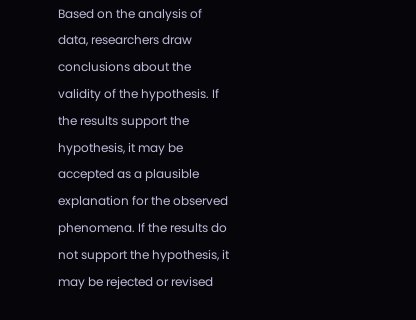Based on the analysis of data, researchers draw conclusions about the validity of the hypothesis. If the results support the hypothesis, it may be accepted as a plausible explanation for the observed phenomena. If the results do not support the hypothesis, it may be rejected or revised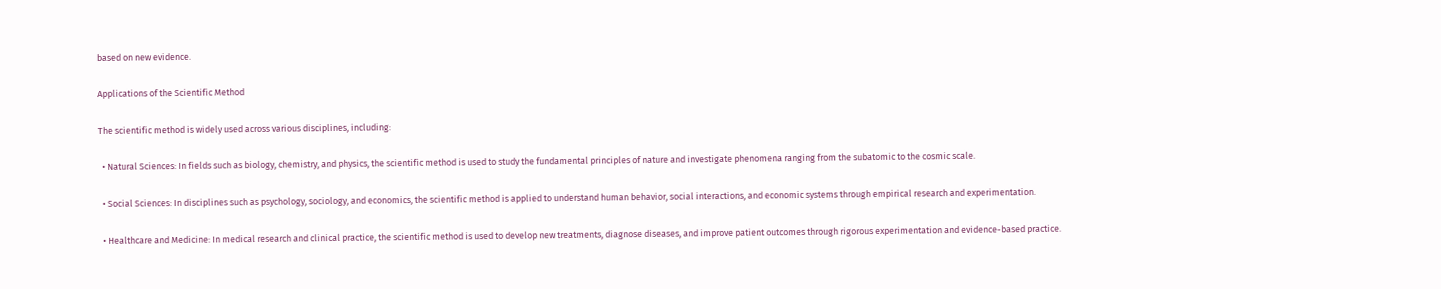based on new evidence.

Applications of the Scientific Method

The scientific method is widely used across various disciplines, including:

  • Natural Sciences: In fields such as biology, chemistry, and physics, the scientific method is used to study the fundamental principles of nature and investigate phenomena ranging from the subatomic to the cosmic scale.

  • Social Sciences: In disciplines such as psychology, sociology, and economics, the scientific method is applied to understand human behavior, social interactions, and economic systems through empirical research and experimentation.

  • Healthcare and Medicine: In medical research and clinical practice, the scientific method is used to develop new treatments, diagnose diseases, and improve patient outcomes through rigorous experimentation and evidence-based practice.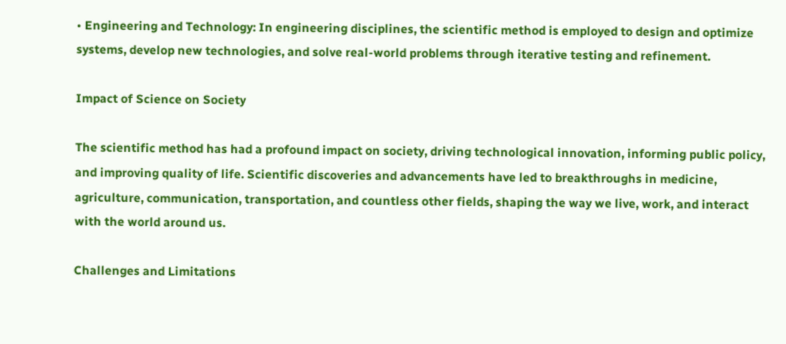• Engineering and Technology: In engineering disciplines, the scientific method is employed to design and optimize systems, develop new technologies, and solve real-world problems through iterative testing and refinement.

Impact of Science on Society

The scientific method has had a profound impact on society, driving technological innovation, informing public policy, and improving quality of life. Scientific discoveries and advancements have led to breakthroughs in medicine, agriculture, communication, transportation, and countless other fields, shaping the way we live, work, and interact with the world around us.

Challenges and Limitations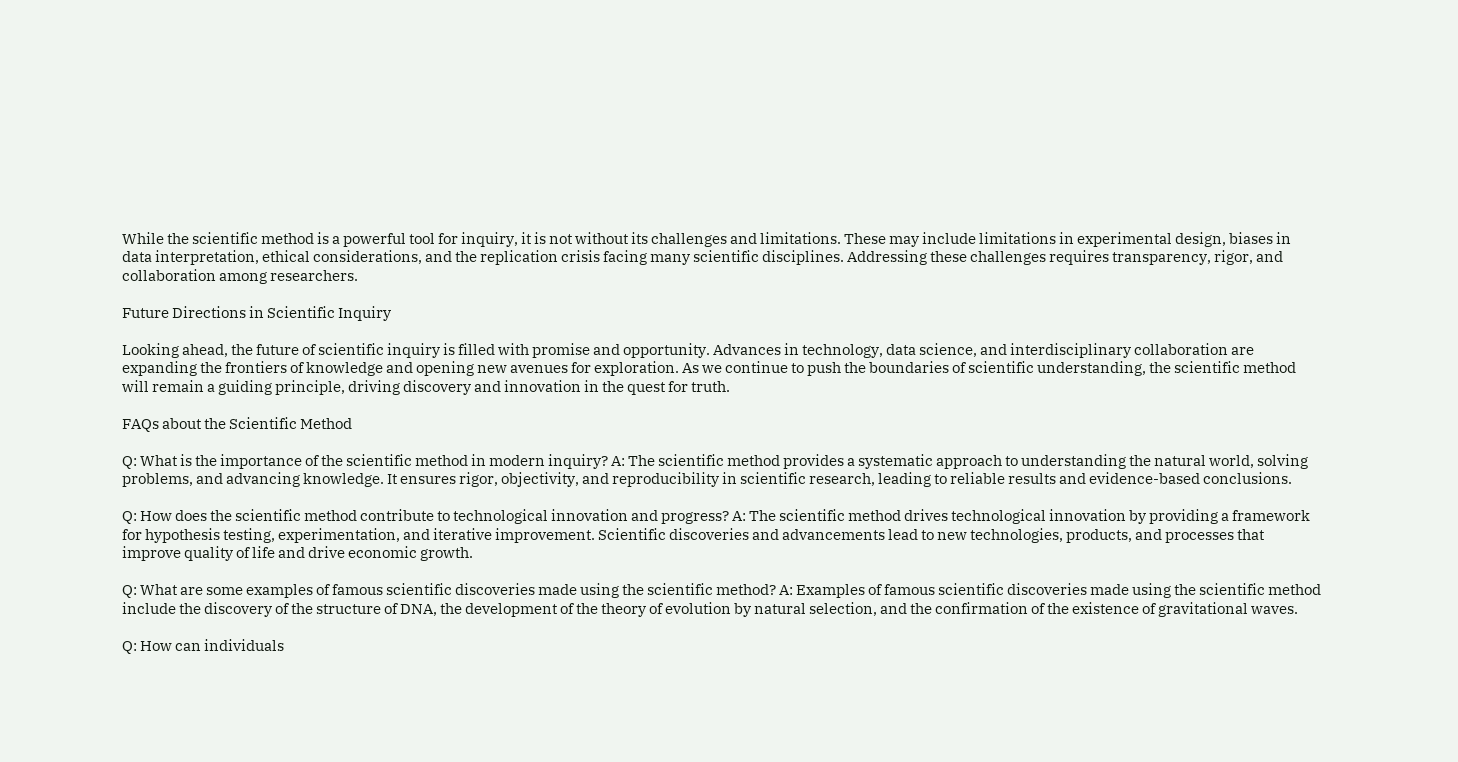While the scientific method is a powerful tool for inquiry, it is not without its challenges and limitations. These may include limitations in experimental design, biases in data interpretation, ethical considerations, and the replication crisis facing many scientific disciplines. Addressing these challenges requires transparency, rigor, and collaboration among researchers.

Future Directions in Scientific Inquiry

Looking ahead, the future of scientific inquiry is filled with promise and opportunity. Advances in technology, data science, and interdisciplinary collaboration are expanding the frontiers of knowledge and opening new avenues for exploration. As we continue to push the boundaries of scientific understanding, the scientific method will remain a guiding principle, driving discovery and innovation in the quest for truth.

FAQs about the Scientific Method

Q: What is the importance of the scientific method in modern inquiry? A: The scientific method provides a systematic approach to understanding the natural world, solving problems, and advancing knowledge. It ensures rigor, objectivity, and reproducibility in scientific research, leading to reliable results and evidence-based conclusions.

Q: How does the scientific method contribute to technological innovation and progress? A: The scientific method drives technological innovation by providing a framework for hypothesis testing, experimentation, and iterative improvement. Scientific discoveries and advancements lead to new technologies, products, and processes that improve quality of life and drive economic growth.

Q: What are some examples of famous scientific discoveries made using the scientific method? A: Examples of famous scientific discoveries made using the scientific method include the discovery of the structure of DNA, the development of the theory of evolution by natural selection, and the confirmation of the existence of gravitational waves.

Q: How can individuals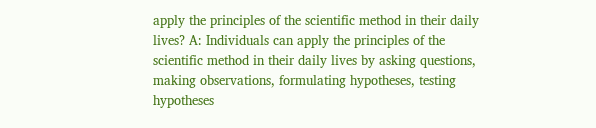apply the principles of the scientific method in their daily lives? A: Individuals can apply the principles of the scientific method in their daily lives by asking questions, making observations, formulating hypotheses, testing hypotheses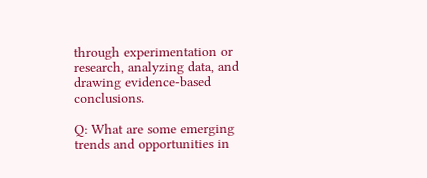through experimentation or research, analyzing data, and drawing evidence-based conclusions.

Q: What are some emerging trends and opportunities in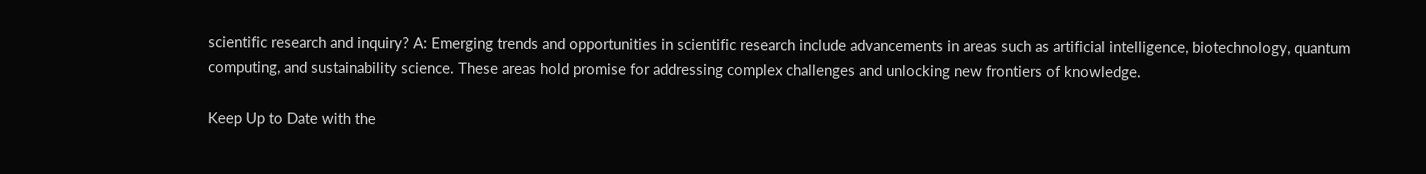scientific research and inquiry? A: Emerging trends and opportunities in scientific research include advancements in areas such as artificial intelligence, biotechnology, quantum computing, and sustainability science. These areas hold promise for addressing complex challenges and unlocking new frontiers of knowledge.

Keep Up to Date with the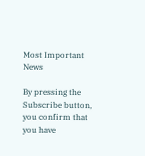Most Important News

By pressing the Subscribe button, you confirm that you have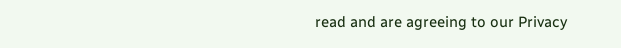read and are agreeing to our Privacy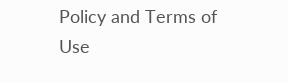Policy and Terms of Use